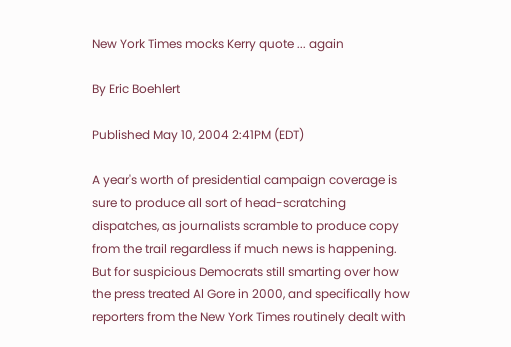New York Times mocks Kerry quote ... again

By Eric Boehlert

Published May 10, 2004 2:41PM (EDT)

A year's worth of presidential campaign coverage is sure to produce all sort of head-scratching dispatches, as journalists scramble to produce copy from the trail regardless if much news is happening. But for suspicious Democrats still smarting over how the press treated Al Gore in 2000, and specifically how reporters from the New York Times routinely dealt with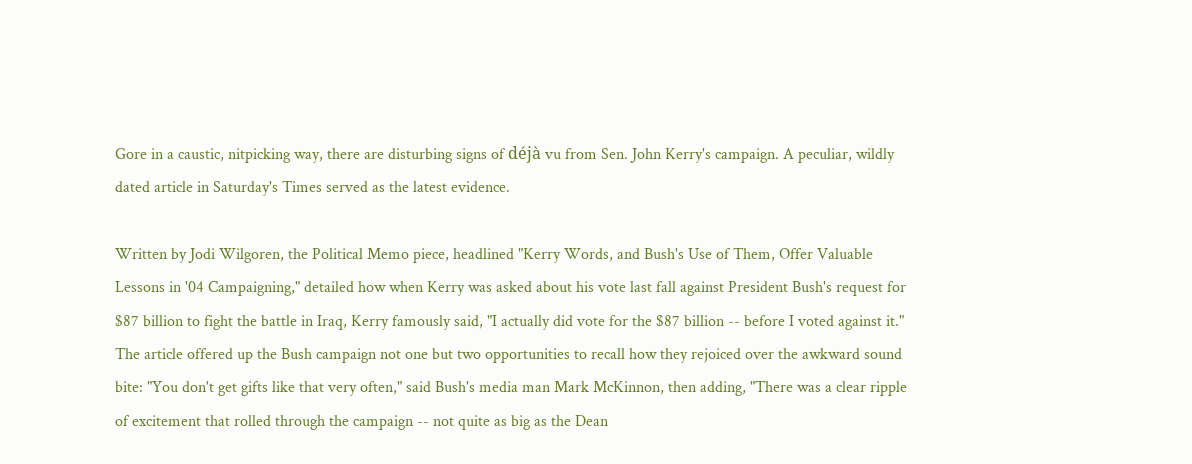Gore in a caustic, nitpicking way, there are disturbing signs of déjà vu from Sen. John Kerry's campaign. A peculiar, wildly dated article in Saturday's Times served as the latest evidence.

Written by Jodi Wilgoren, the Political Memo piece, headlined "Kerry Words, and Bush's Use of Them, Offer Valuable Lessons in '04 Campaigning," detailed how when Kerry was asked about his vote last fall against President Bush's request for $87 billion to fight the battle in Iraq, Kerry famously said, "I actually did vote for the $87 billion -- before I voted against it." The article offered up the Bush campaign not one but two opportunities to recall how they rejoiced over the awkward sound bite: "You don't get gifts like that very often," said Bush's media man Mark McKinnon, then adding, "There was a clear ripple of excitement that rolled through the campaign -- not quite as big as the Dean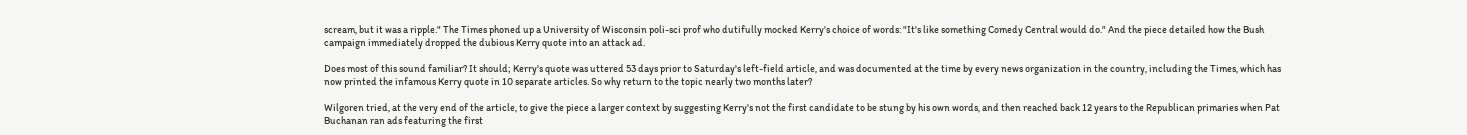scream, but it was a ripple." The Times phoned up a University of Wisconsin poli-sci prof who dutifully mocked Kerry's choice of words: "It's like something Comedy Central would do." And the piece detailed how the Bush campaign immediately dropped the dubious Kerry quote into an attack ad.

Does most of this sound familiar? It should; Kerry's quote was uttered 53 days prior to Saturday's left-field article, and was documented at the time by every news organization in the country, including the Times, which has now printed the infamous Kerry quote in 10 separate articles. So why return to the topic nearly two months later?

Wilgoren tried, at the very end of the article, to give the piece a larger context by suggesting Kerry's not the first candidate to be stung by his own words, and then reached back 12 years to the Republican primaries when Pat Buchanan ran ads featuring the first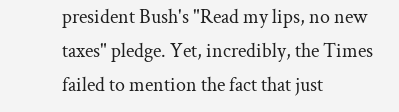president Bush's "Read my lips, no new taxes" pledge. Yet, incredibly, the Times failed to mention the fact that just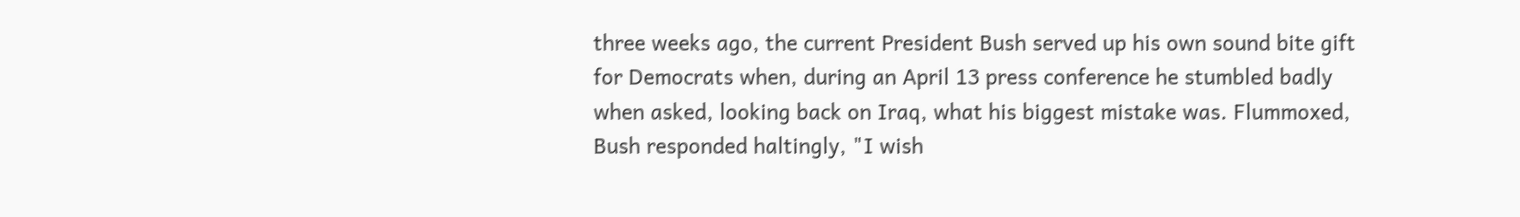three weeks ago, the current President Bush served up his own sound bite gift for Democrats when, during an April 13 press conference he stumbled badly when asked, looking back on Iraq, what his biggest mistake was. Flummoxed, Bush responded haltingly, "I wish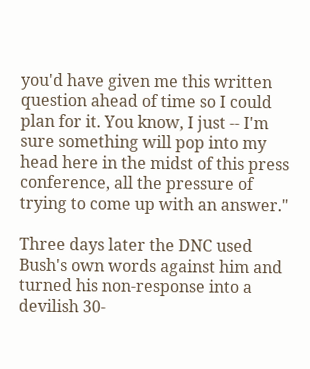you'd have given me this written question ahead of time so I could plan for it. You know, I just -- I'm sure something will pop into my head here in the midst of this press conference, all the pressure of trying to come up with an answer."

Three days later the DNC used Bush's own words against him and turned his non-response into a devilish 30-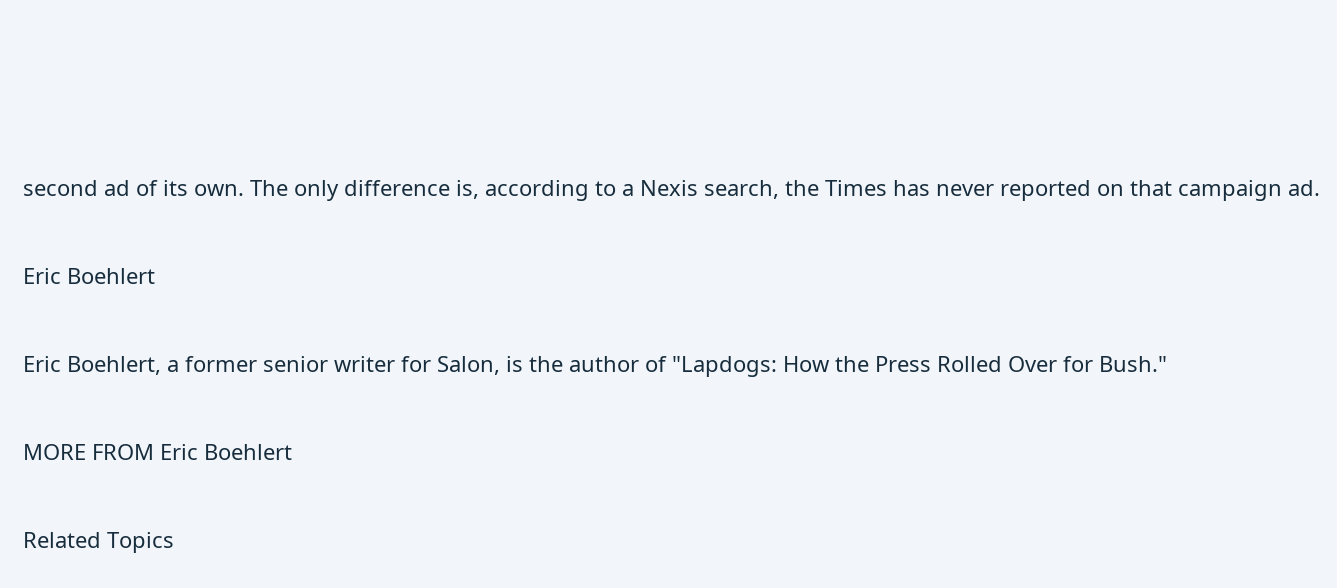second ad of its own. The only difference is, according to a Nexis search, the Times has never reported on that campaign ad.

Eric Boehlert

Eric Boehlert, a former senior writer for Salon, is the author of "Lapdogs: How the Press Rolled Over for Bush."

MORE FROM Eric Boehlert

Related Topics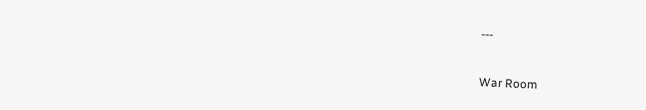---

War Room